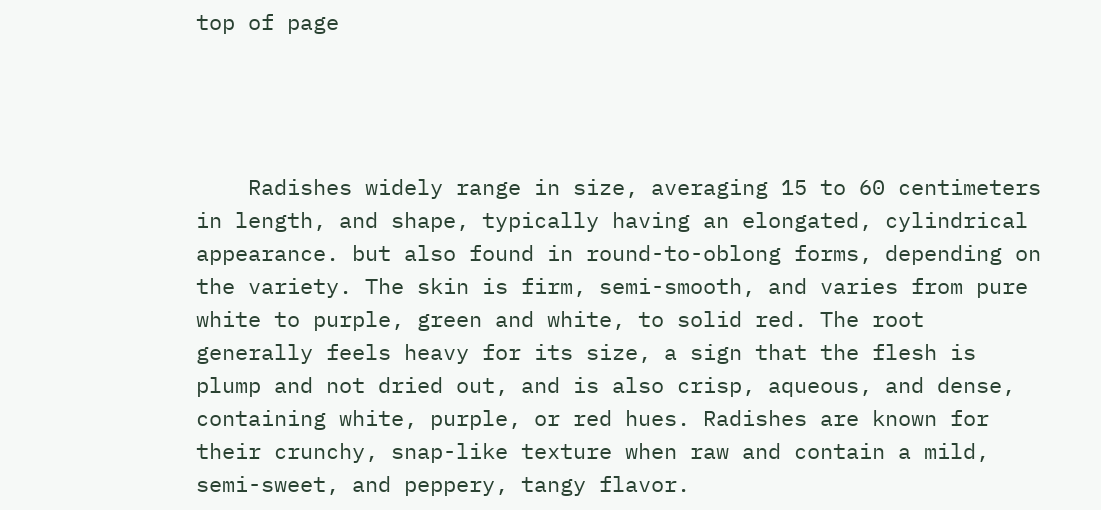top of page




    Radishes widely range in size, averaging 15 to 60 centimeters in length, and shape, typically having an elongated, cylindrical appearance. but also found in round-to-oblong forms, depending on the variety. The skin is firm, semi-smooth, and varies from pure white to purple, green and white, to solid red. The root generally feels heavy for its size, a sign that the flesh is plump and not dried out, and is also crisp, aqueous, and dense, containing white, purple, or red hues. Radishes are known for their crunchy, snap-like texture when raw and contain a mild, semi-sweet, and peppery, tangy flavor.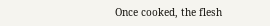Once cooked, the flesh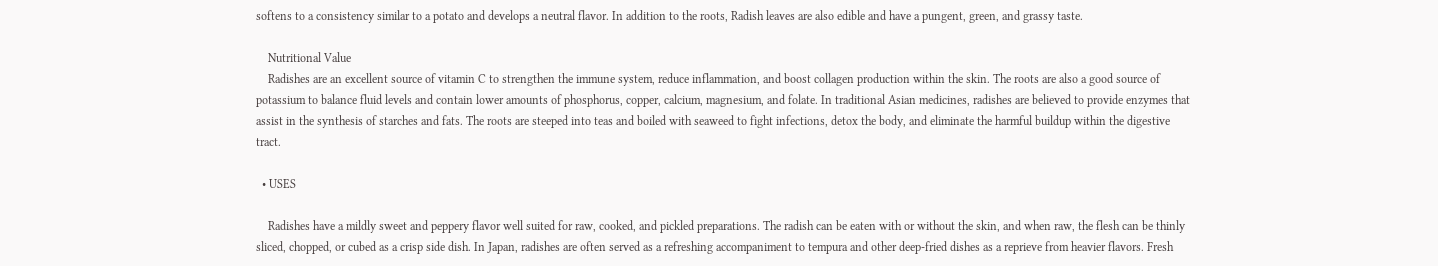softens to a consistency similar to a potato and develops a neutral flavor. In addition to the roots, Radish leaves are also edible and have a pungent, green, and grassy taste.

    Nutritional Value
    Radishes are an excellent source of vitamin C to strengthen the immune system, reduce inflammation, and boost collagen production within the skin. The roots are also a good source of potassium to balance fluid levels and contain lower amounts of phosphorus, copper, calcium, magnesium, and folate. In traditional Asian medicines, radishes are believed to provide enzymes that assist in the synthesis of starches and fats. The roots are steeped into teas and boiled with seaweed to fight infections, detox the body, and eliminate the harmful buildup within the digestive tract.

  • USES

    Radishes have a mildly sweet and peppery flavor well suited for raw, cooked, and pickled preparations. The radish can be eaten with or without the skin, and when raw, the flesh can be thinly sliced, chopped, or cubed as a crisp side dish. In Japan, radishes are often served as a refreshing accompaniment to tempura and other deep-fried dishes as a reprieve from heavier flavors. Fresh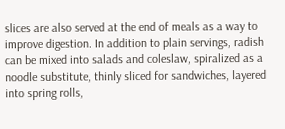slices are also served at the end of meals as a way to improve digestion. In addition to plain servings, radish can be mixed into salads and coleslaw, spiralized as a noodle substitute, thinly sliced for sandwiches, layered into spring rolls,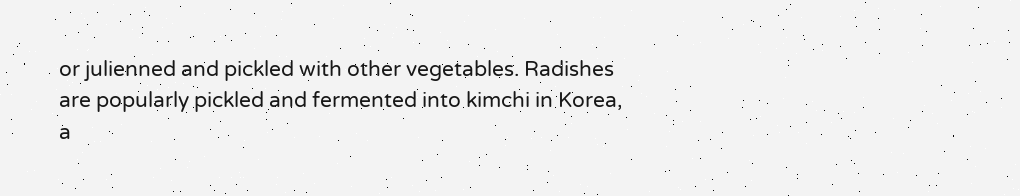or julienned and pickled with other vegetables. Radishes are popularly pickled and fermented into kimchi in Korea, a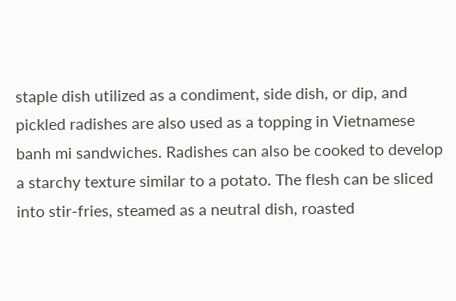staple dish utilized as a condiment, side dish, or dip, and pickled radishes are also used as a topping in Vietnamese banh mi sandwiches. Radishes can also be cooked to develop a starchy texture similar to a potato. The flesh can be sliced into stir-fries, steamed as a neutral dish, roasted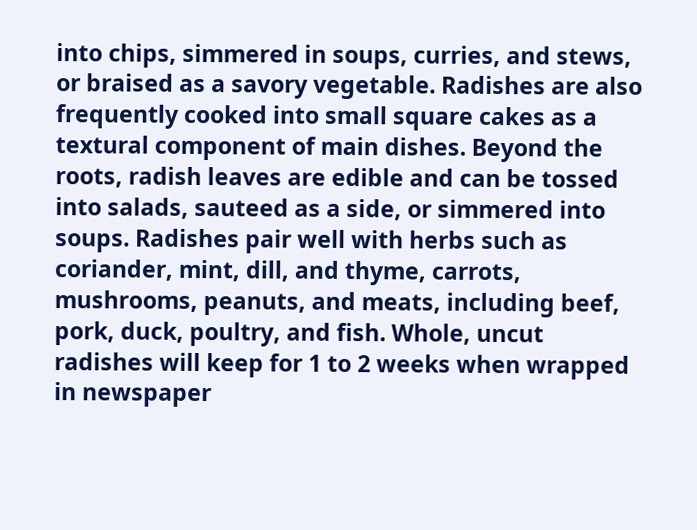into chips, simmered in soups, curries, and stews, or braised as a savory vegetable. Radishes are also frequently cooked into small square cakes as a textural component of main dishes. Beyond the roots, radish leaves are edible and can be tossed into salads, sauteed as a side, or simmered into soups. Radishes pair well with herbs such as coriander, mint, dill, and thyme, carrots, mushrooms, peanuts, and meats, including beef, pork, duck, poultry, and fish. Whole, uncut radishes will keep for 1 to 2 weeks when wrapped in newspaper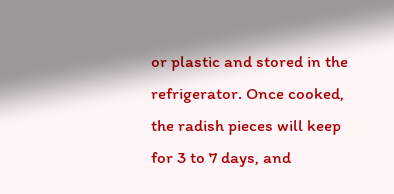or plastic and stored in the refrigerator. Once cooked, the radish pieces will keep for 3 to 7 days, and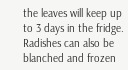the leaves will keep up to 3 days in the fridge. Radishes can also be blanched and frozen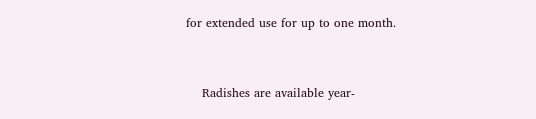for extended use for up to one month.


    Radishes are available year-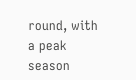round, with a peak season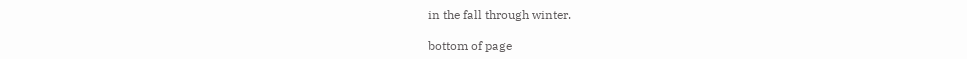in the fall through winter.

bottom of page